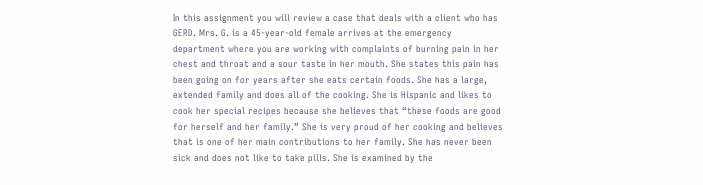In this assignment you will review a case that deals with a client who has GERD. Mrs. G. is a 45-year-old female arrives at the emergency department where you are working with complaints of burning pain in her chest and throat and a sour taste in her mouth. She states this pain has been going on for years after she eats certain foods. She has a large, extended family and does all of the cooking. She is Hispanic and likes to cook her special recipes because she believes that “these foods are good for herself and her family.” She is very proud of her cooking and believes that is one of her main contributions to her family. She has never been sick and does not like to take pills. She is examined by the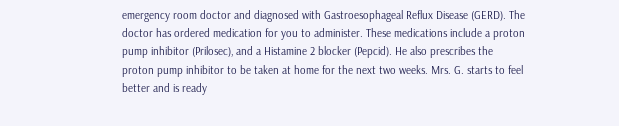emergency room doctor and diagnosed with Gastroesophageal Reflux Disease (GERD). The doctor has ordered medication for you to administer. These medications include a proton pump inhibitor (Prilosec), and a Histamine 2 blocker (Pepcid). He also prescribes the proton pump inhibitor to be taken at home for the next two weeks. Mrs. G. starts to feel better and is ready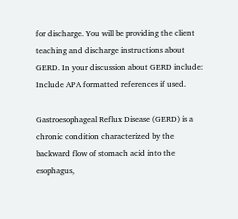for discharge. You will be providing the client teaching and discharge instructions about GERD. In your discussion about GERD include: Include APA formatted references if used.

Gastroesophageal Reflux Disease (GERD) is a chronic condition characterized by the backward flow of stomach acid into the esophagus,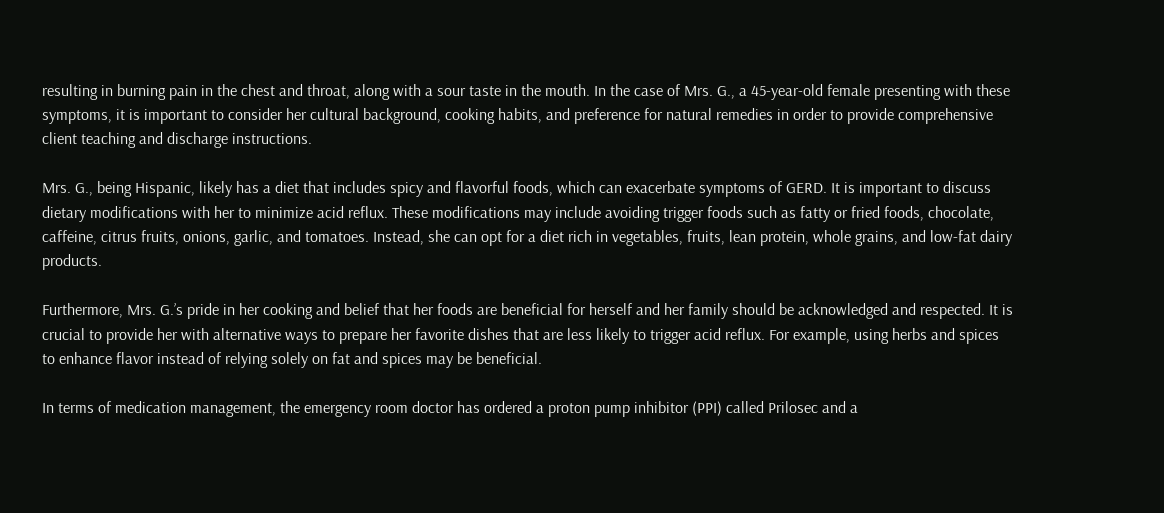resulting in burning pain in the chest and throat, along with a sour taste in the mouth. In the case of Mrs. G., a 45-year-old female presenting with these symptoms, it is important to consider her cultural background, cooking habits, and preference for natural remedies in order to provide comprehensive client teaching and discharge instructions.

Mrs. G., being Hispanic, likely has a diet that includes spicy and flavorful foods, which can exacerbate symptoms of GERD. It is important to discuss dietary modifications with her to minimize acid reflux. These modifications may include avoiding trigger foods such as fatty or fried foods, chocolate, caffeine, citrus fruits, onions, garlic, and tomatoes. Instead, she can opt for a diet rich in vegetables, fruits, lean protein, whole grains, and low-fat dairy products.

Furthermore, Mrs. G.’s pride in her cooking and belief that her foods are beneficial for herself and her family should be acknowledged and respected. It is crucial to provide her with alternative ways to prepare her favorite dishes that are less likely to trigger acid reflux. For example, using herbs and spices to enhance flavor instead of relying solely on fat and spices may be beneficial.

In terms of medication management, the emergency room doctor has ordered a proton pump inhibitor (PPI) called Prilosec and a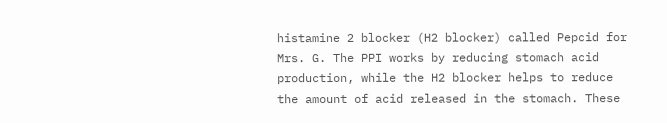histamine 2 blocker (H2 blocker) called Pepcid for Mrs. G. The PPI works by reducing stomach acid production, while the H2 blocker helps to reduce the amount of acid released in the stomach. These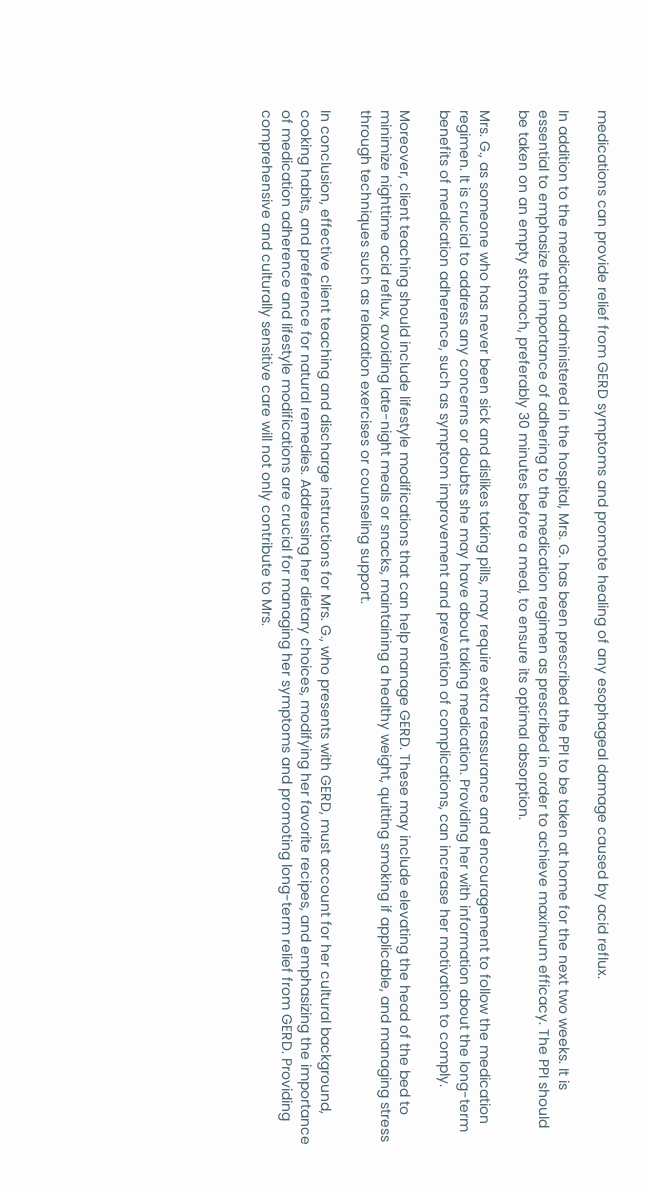medications can provide relief from GERD symptoms and promote healing of any esophageal damage caused by acid reflux.

In addition to the medication administered in the hospital, Mrs. G. has been prescribed the PPI to be taken at home for the next two weeks. It is essential to emphasize the importance of adhering to the medication regimen as prescribed in order to achieve maximum efficacy. The PPI should be taken on an empty stomach, preferably 30 minutes before a meal, to ensure its optimal absorption.

Mrs. G., as someone who has never been sick and dislikes taking pills, may require extra reassurance and encouragement to follow the medication regimen. It is crucial to address any concerns or doubts she may have about taking medication. Providing her with information about the long-term benefits of medication adherence, such as symptom improvement and prevention of complications, can increase her motivation to comply.

Moreover, client teaching should include lifestyle modifications that can help manage GERD. These may include elevating the head of the bed to minimize nighttime acid reflux, avoiding late-night meals or snacks, maintaining a healthy weight, quitting smoking if applicable, and managing stress through techniques such as relaxation exercises or counseling support.

In conclusion, effective client teaching and discharge instructions for Mrs. G., who presents with GERD, must account for her cultural background, cooking habits, and preference for natural remedies. Addressing her dietary choices, modifying her favorite recipes, and emphasizing the importance of medication adherence and lifestyle modifications are crucial for managing her symptoms and promoting long-term relief from GERD. Providing comprehensive and culturally sensitive care will not only contribute to Mrs.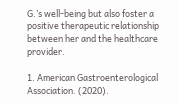G.’s well-being but also foster a positive therapeutic relationship between her and the healthcare provider.

1. American Gastroenterological Association. (2020).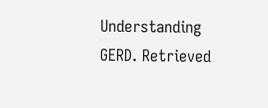Understanding GERD. Retrieved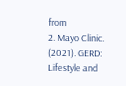from
2. Mayo Clinic. (2021). GERD: Lifestyle and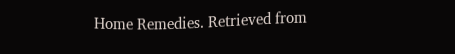Home Remedies. Retrieved from